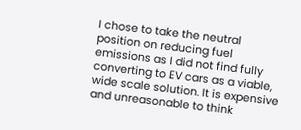I chose to take the neutral position on reducing fuel emissions as I did not find fully converting to EV cars as a viable, wide scale solution. It is expensive and unreasonable to think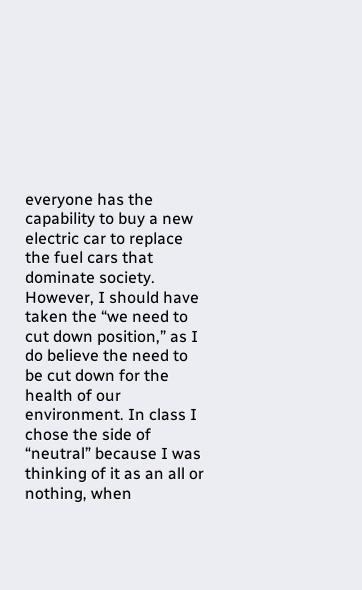everyone has the capability to buy a new electric car to replace the fuel cars that dominate society. However, I should have taken the “we need to cut down position,” as I do believe the need to be cut down for the health of our environment. In class I chose the side of “neutral” because I was thinking of it as an all or nothing, when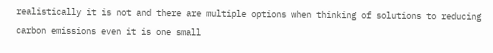realistically it is not and there are multiple options when thinking of solutions to reducing carbon emissions even it is one small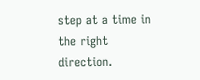step at a time in the right direction.